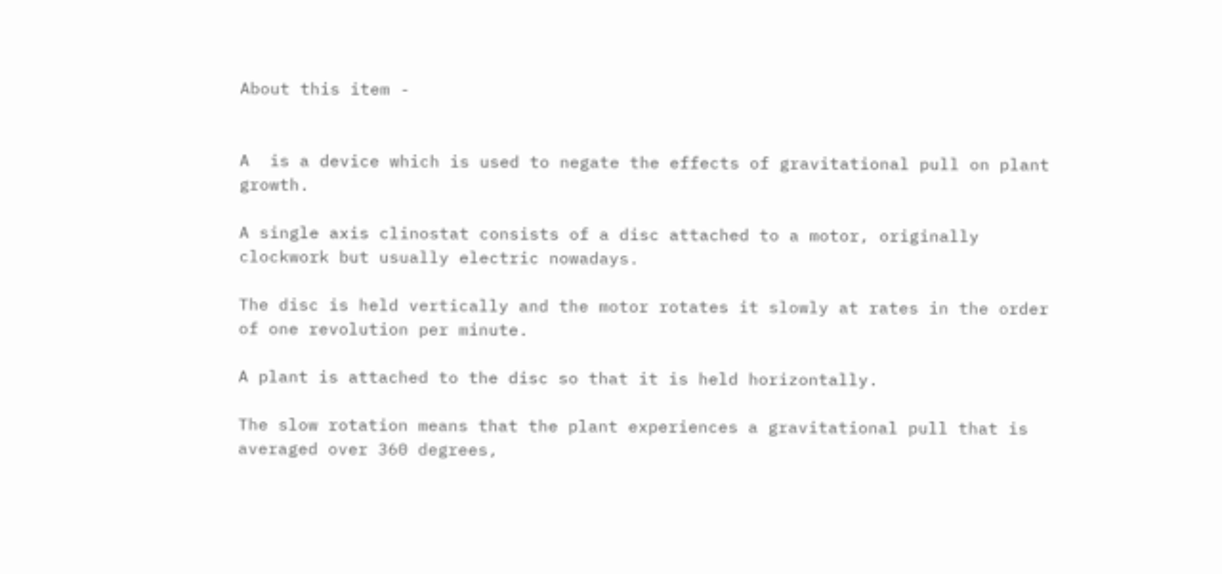About this item -


A  is a device which is used to negate the effects of gravitational pull on plant growth.

A single axis clinostat consists of a disc attached to a motor, originally clockwork but usually electric nowadays.

The disc is held vertically and the motor rotates it slowly at rates in the order of one revolution per minute.

A plant is attached to the disc so that it is held horizontally.

The slow rotation means that the plant experiences a gravitational pull that is averaged over 360 degrees,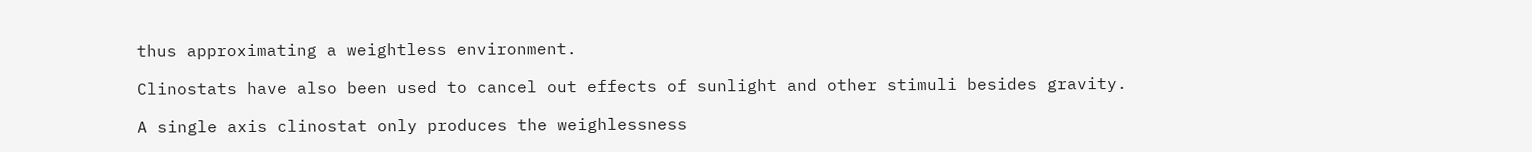thus approximating a weightless environment.

Clinostats have also been used to cancel out effects of sunlight and other stimuli besides gravity.

A single axis clinostat only produces the weighlessness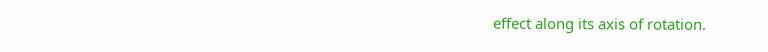effect along its axis of rotation.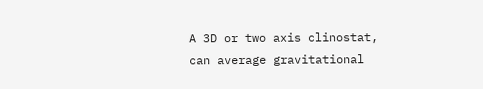A 3D or two axis clinostat, can average gravitational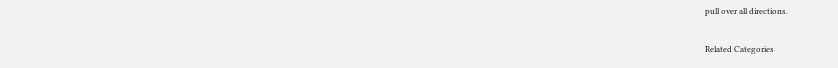pull over all directions.

Related Categories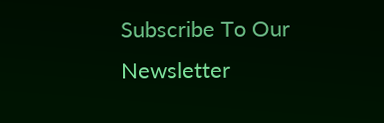Subscribe To Our Newsletter